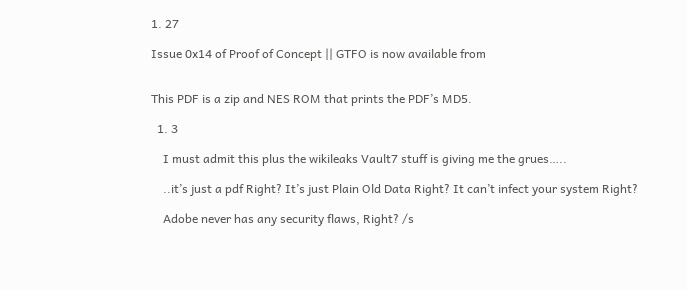1. 27

Issue 0x14 of Proof of Concept || GTFO is now available from


This PDF is a zip and NES ROM that prints the PDF’s MD5.

  1. 3

    I must admit this plus the wikileaks Vault7 stuff is giving me the grues…..

    ..it’s just a pdf Right? It’s just Plain Old Data Right? It can’t infect your system Right?

    Adobe never has any security flaws, Right? /s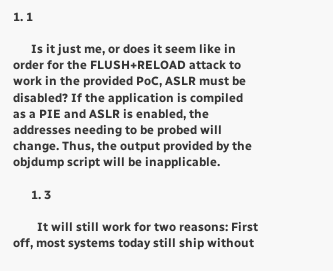1. 1

      Is it just me, or does it seem like in order for the FLUSH+RELOAD attack to work in the provided PoC, ASLR must be disabled? If the application is compiled as a PIE and ASLR is enabled, the addresses needing to be probed will change. Thus, the output provided by the objdump script will be inapplicable.

      1. 3

        It will still work for two reasons: First off, most systems today still ship without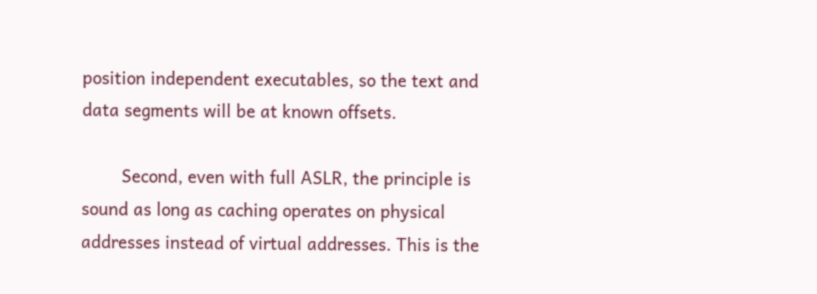position independent executables, so the text and data segments will be at known offsets.

        Second, even with full ASLR, the principle is sound as long as caching operates on physical addresses instead of virtual addresses. This is the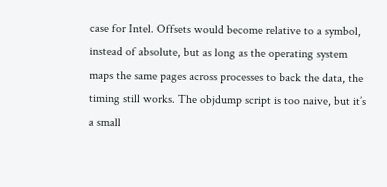case for Intel. Offsets would become relative to a symbol, instead of absolute, but as long as the operating system maps the same pages across processes to back the data, the timing still works. The objdump script is too naive, but it’s a small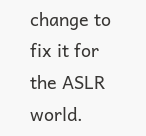change to fix it for the ASLR world.